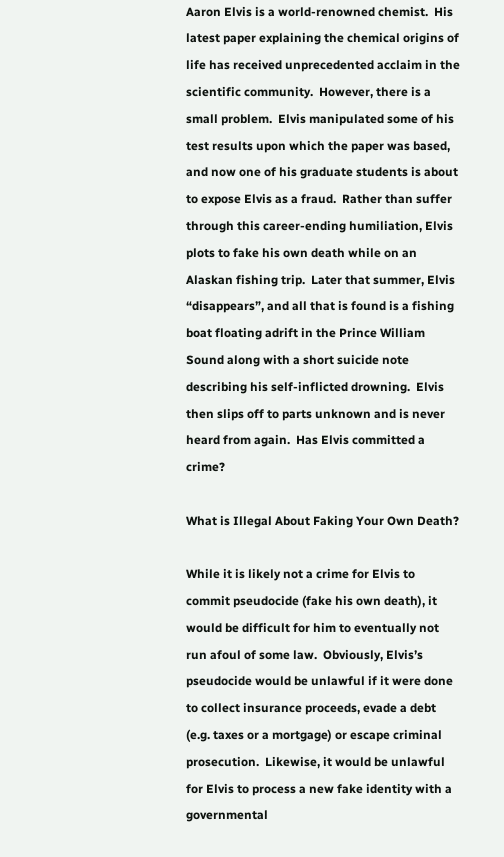Aaron Elvis is a world-renowned chemist.  His latest paper explaining the chemical origins of life has received unprecedented acclaim in the scientific community.  However, there is a small problem.  Elvis manipulated some of his test results upon which the paper was based, and now one of his graduate students is about to expose Elvis as a fraud.  Rather than suffer through this career-ending humiliation, Elvis plots to fake his own death while on an Alaskan fishing trip.  Later that summer, Elvis “disappears”, and all that is found is a fishing boat floating adrift in the Prince William Sound along with a short suicide note describing his self-inflicted drowning.  Elvis then slips off to parts unknown and is never heard from again.  Has Elvis committed a crime?

What is Illegal About Faking Your Own Death?

While it is likely not a crime for Elvis to commit pseudocide (fake his own death), it would be difficult for him to eventually not run afoul of some law.  Obviously, Elvis’s pseudocide would be unlawful if it were done to collect insurance proceeds, evade a debt (e.g. taxes or a mortgage) or escape criminal prosecution.  Likewise, it would be unlawful for Elvis to process a new fake identity with a governmental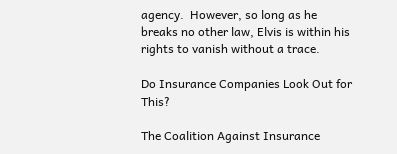agency.  However, so long as he breaks no other law, Elvis is within his rights to vanish without a trace.

Do Insurance Companies Look Out for This?

The Coalition Against Insurance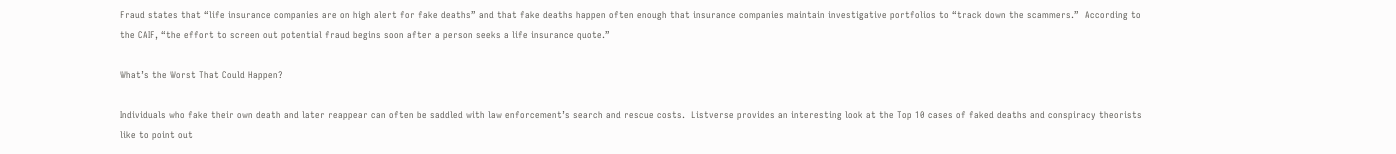Fraud states that “life insurance companies are on high alert for fake deaths” and that fake deaths happen often enough that insurance companies maintain investigative portfolios to “track down the scammers.”  According to the CAIF, “the effort to screen out potential fraud begins soon after a person seeks a life insurance quote.”

What’s the Worst That Could Happen?

Individuals who fake their own death and later reappear can often be saddled with law enforcement’s search and rescue costs.  Listverse provides an interesting look at the Top 10 cases of faked deaths and conspiracy theorists like to point out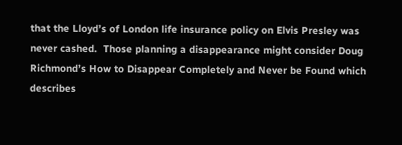that the Lloyd’s of London life insurance policy on Elvis Presley was never cashed.  Those planning a disappearance might consider Doug Richmond’s How to Disappear Completely and Never be Found which describes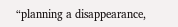“planning a disappearance,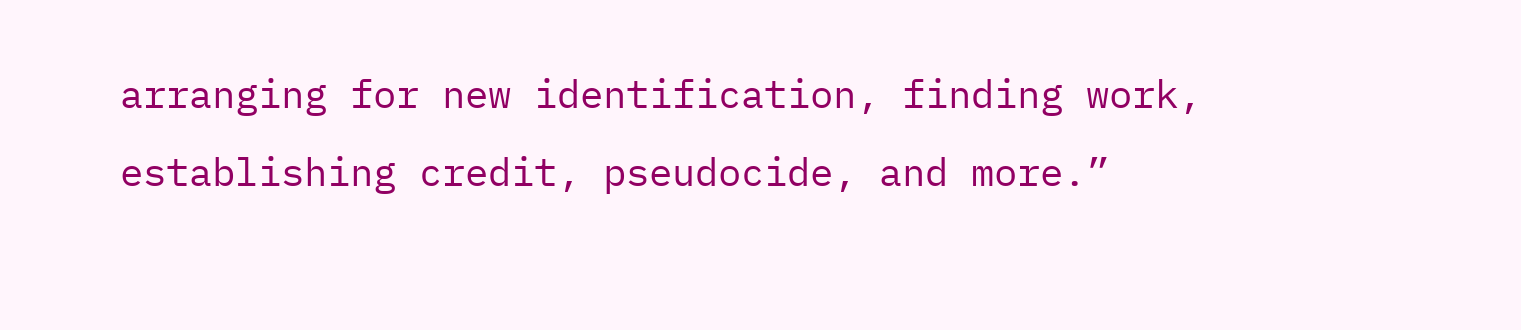arranging for new identification, finding work, establishing credit, pseudocide, and more.”